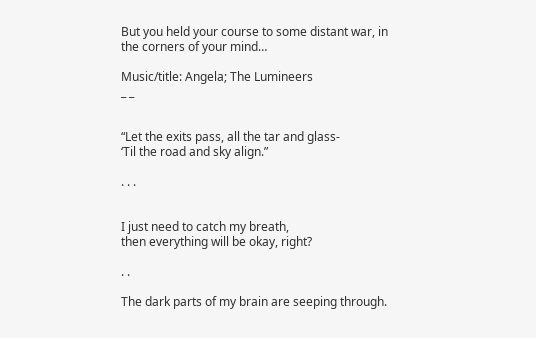But you held your course to some distant war, in the corners of your mind…

Music/title: Angela; The Lumineers
_ _


“Let the exits pass, all the tar and glass-
‘Til the road and sky align.”

. . .


I just need to catch my breath,
then everything will be okay, right?

. .

The dark parts of my brain are seeping through.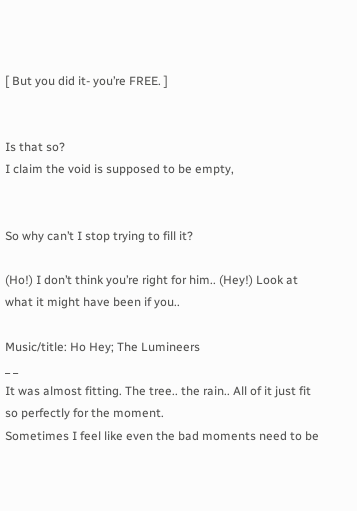[ But you did it- you’re FREE. ]


Is that so?
I claim the void is supposed to be empty,


So why can’t I stop trying to fill it?

(Ho!) I don’t think you’re right for him.. (Hey!) Look at what it might have been if you..

Music/title: Ho Hey; The Lumineers
_ _
It was almost fitting. The tree.. the rain.. All of it just fit so perfectly for the moment.
Sometimes I feel like even the bad moments need to be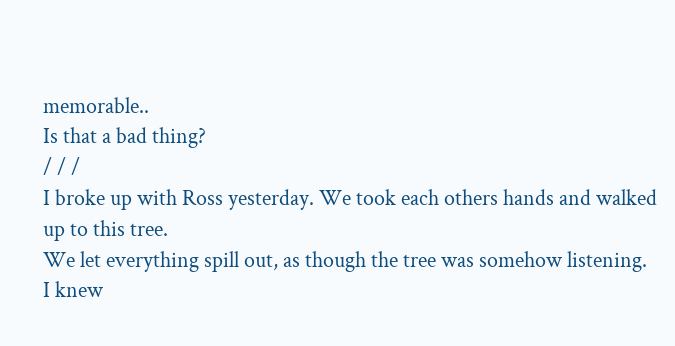memorable..
Is that a bad thing?
/ / /
I broke up with Ross yesterday. We took each others hands and walked up to this tree.
We let everything spill out, as though the tree was somehow listening.
I knew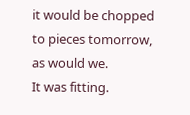it would be chopped to pieces tomorrow, as would we.
It was fitting.